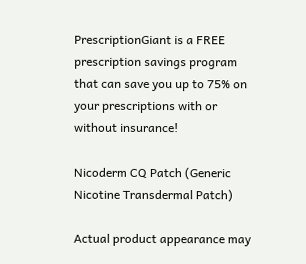PrescriptionGiant is a FREE prescription savings program that can save you up to 75% on your prescriptions with or without insurance!

Nicoderm CQ Patch (Generic Nicotine Transdermal Patch)

Actual product appearance may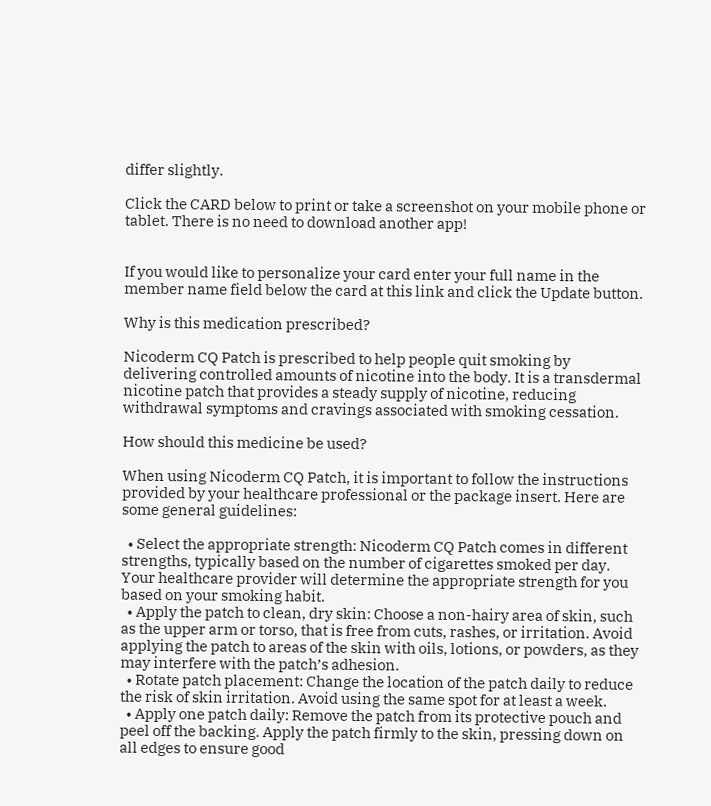differ slightly.

Click the CARD below to print or take a screenshot on your mobile phone or tablet. There is no need to download another app!


If you would like to personalize your card enter your full name in the member name field below the card at this link and click the Update button.

Why is this medication prescribed?

Nicoderm CQ Patch is prescribed to help people quit smoking by delivering controlled amounts of nicotine into the body. It is a transdermal nicotine patch that provides a steady supply of nicotine, reducing withdrawal symptoms and cravings associated with smoking cessation.

How should this medicine be used?

When using Nicoderm CQ Patch, it is important to follow the instructions provided by your healthcare professional or the package insert. Here are some general guidelines:

  • Select the appropriate strength: Nicoderm CQ Patch comes in different strengths, typically based on the number of cigarettes smoked per day. Your healthcare provider will determine the appropriate strength for you based on your smoking habit.
  • Apply the patch to clean, dry skin: Choose a non-hairy area of skin, such as the upper arm or torso, that is free from cuts, rashes, or irritation. Avoid applying the patch to areas of the skin with oils, lotions, or powders, as they may interfere with the patch’s adhesion.
  • Rotate patch placement: Change the location of the patch daily to reduce the risk of skin irritation. Avoid using the same spot for at least a week.
  • Apply one patch daily: Remove the patch from its protective pouch and peel off the backing. Apply the patch firmly to the skin, pressing down on all edges to ensure good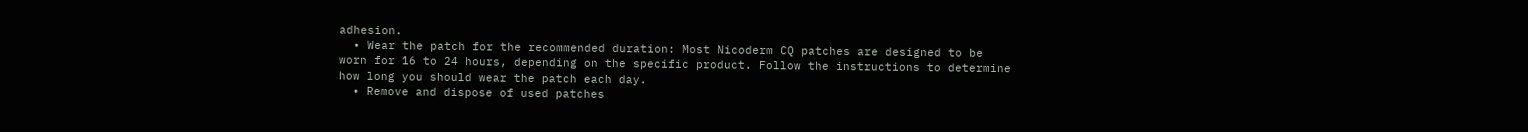adhesion.
  • Wear the patch for the recommended duration: Most Nicoderm CQ patches are designed to be worn for 16 to 24 hours, depending on the specific product. Follow the instructions to determine how long you should wear the patch each day.
  • Remove and dispose of used patches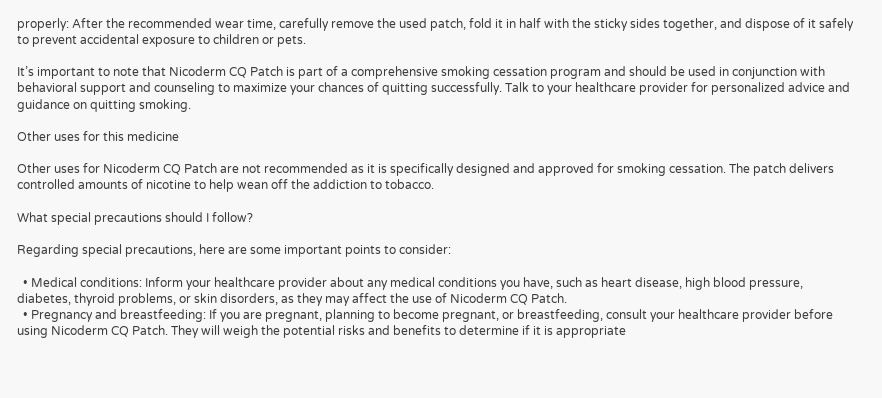properly: After the recommended wear time, carefully remove the used patch, fold it in half with the sticky sides together, and dispose of it safely to prevent accidental exposure to children or pets.

It’s important to note that Nicoderm CQ Patch is part of a comprehensive smoking cessation program and should be used in conjunction with behavioral support and counseling to maximize your chances of quitting successfully. Talk to your healthcare provider for personalized advice and guidance on quitting smoking.

Other uses for this medicine

Other uses for Nicoderm CQ Patch are not recommended as it is specifically designed and approved for smoking cessation. The patch delivers controlled amounts of nicotine to help wean off the addiction to tobacco.

What special precautions should I follow?

Regarding special precautions, here are some important points to consider:

  • Medical conditions: Inform your healthcare provider about any medical conditions you have, such as heart disease, high blood pressure, diabetes, thyroid problems, or skin disorders, as they may affect the use of Nicoderm CQ Patch.
  • Pregnancy and breastfeeding: If you are pregnant, planning to become pregnant, or breastfeeding, consult your healthcare provider before using Nicoderm CQ Patch. They will weigh the potential risks and benefits to determine if it is appropriate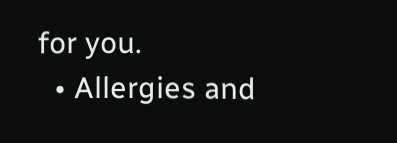for you.
  • Allergies and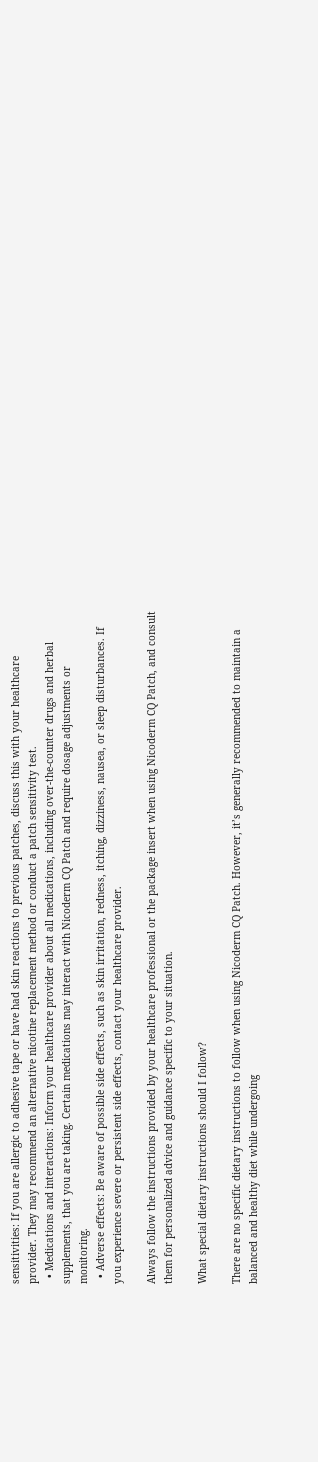sensitivities: If you are allergic to adhesive tape or have had skin reactions to previous patches, discuss this with your healthcare provider. They may recommend an alternative nicotine replacement method or conduct a patch sensitivity test.
  • Medications and interactions: Inform your healthcare provider about all medications, including over-the-counter drugs and herbal supplements, that you are taking. Certain medications may interact with Nicoderm CQ Patch and require dosage adjustments or monitoring.
  • Adverse effects: Be aware of possible side effects, such as skin irritation, redness, itching, dizziness, nausea, or sleep disturbances. If you experience severe or persistent side effects, contact your healthcare provider.

Always follow the instructions provided by your healthcare professional or the package insert when using Nicoderm CQ Patch, and consult them for personalized advice and guidance specific to your situation.

What special dietary instructions should I follow?

There are no specific dietary instructions to follow when using Nicoderm CQ Patch. However, it’s generally recommended to maintain a balanced and healthy diet while undergoing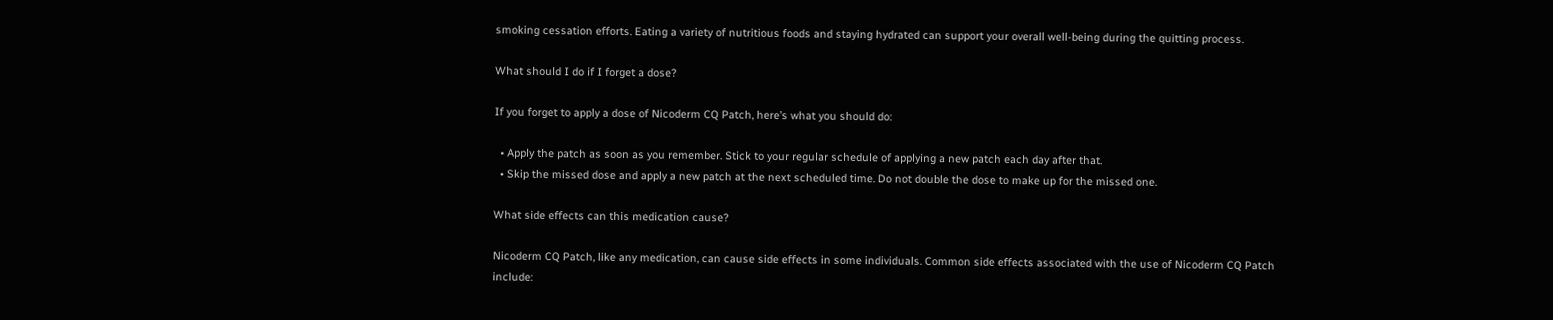smoking cessation efforts. Eating a variety of nutritious foods and staying hydrated can support your overall well-being during the quitting process.

What should I do if I forget a dose?

If you forget to apply a dose of Nicoderm CQ Patch, here’s what you should do:

  • Apply the patch as soon as you remember. Stick to your regular schedule of applying a new patch each day after that.
  • Skip the missed dose and apply a new patch at the next scheduled time. Do not double the dose to make up for the missed one.

What side effects can this medication cause?

Nicoderm CQ Patch, like any medication, can cause side effects in some individuals. Common side effects associated with the use of Nicoderm CQ Patch include: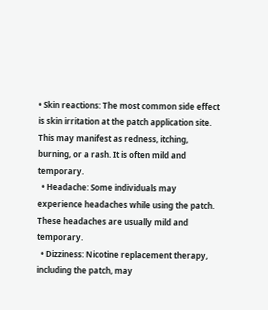• Skin reactions: The most common side effect is skin irritation at the patch application site. This may manifest as redness, itching, burning, or a rash. It is often mild and temporary.
  • Headache: Some individuals may experience headaches while using the patch. These headaches are usually mild and temporary.
  • Dizziness: Nicotine replacement therapy, including the patch, may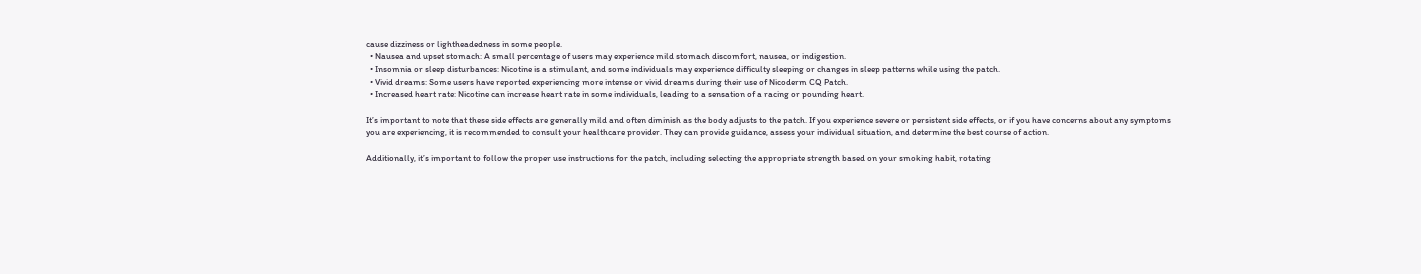cause dizziness or lightheadedness in some people.
  • Nausea and upset stomach: A small percentage of users may experience mild stomach discomfort, nausea, or indigestion.
  • Insomnia or sleep disturbances: Nicotine is a stimulant, and some individuals may experience difficulty sleeping or changes in sleep patterns while using the patch.
  • Vivid dreams: Some users have reported experiencing more intense or vivid dreams during their use of Nicoderm CQ Patch.
  • Increased heart rate: Nicotine can increase heart rate in some individuals, leading to a sensation of a racing or pounding heart.

It’s important to note that these side effects are generally mild and often diminish as the body adjusts to the patch. If you experience severe or persistent side effects, or if you have concerns about any symptoms you are experiencing, it is recommended to consult your healthcare provider. They can provide guidance, assess your individual situation, and determine the best course of action.

Additionally, it’s important to follow the proper use instructions for the patch, including selecting the appropriate strength based on your smoking habit, rotating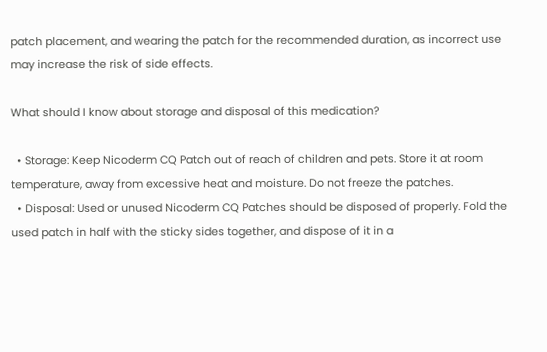patch placement, and wearing the patch for the recommended duration, as incorrect use may increase the risk of side effects.

What should I know about storage and disposal of this medication?

  • Storage: Keep Nicoderm CQ Patch out of reach of children and pets. Store it at room temperature, away from excessive heat and moisture. Do not freeze the patches.
  • Disposal: Used or unused Nicoderm CQ Patches should be disposed of properly. Fold the used patch in half with the sticky sides together, and dispose of it in a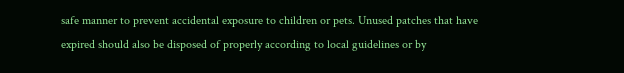safe manner to prevent accidental exposure to children or pets. Unused patches that have expired should also be disposed of properly according to local guidelines or by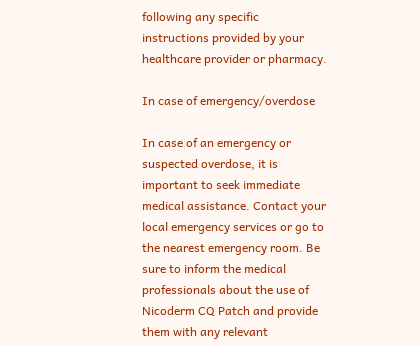following any specific instructions provided by your healthcare provider or pharmacy.

In case of emergency/overdose

In case of an emergency or suspected overdose, it is important to seek immediate medical assistance. Contact your local emergency services or go to the nearest emergency room. Be sure to inform the medical professionals about the use of Nicoderm CQ Patch and provide them with any relevant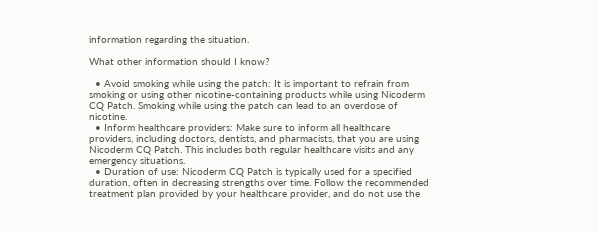information regarding the situation.

What other information should I know?

  • Avoid smoking while using the patch: It is important to refrain from smoking or using other nicotine-containing products while using Nicoderm CQ Patch. Smoking while using the patch can lead to an overdose of nicotine.
  • Inform healthcare providers: Make sure to inform all healthcare providers, including doctors, dentists, and pharmacists, that you are using Nicoderm CQ Patch. This includes both regular healthcare visits and any emergency situations.
  • Duration of use: Nicoderm CQ Patch is typically used for a specified duration, often in decreasing strengths over time. Follow the recommended treatment plan provided by your healthcare provider, and do not use the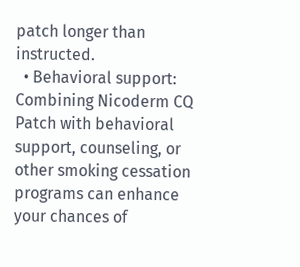patch longer than instructed.
  • Behavioral support: Combining Nicoderm CQ Patch with behavioral support, counseling, or other smoking cessation programs can enhance your chances of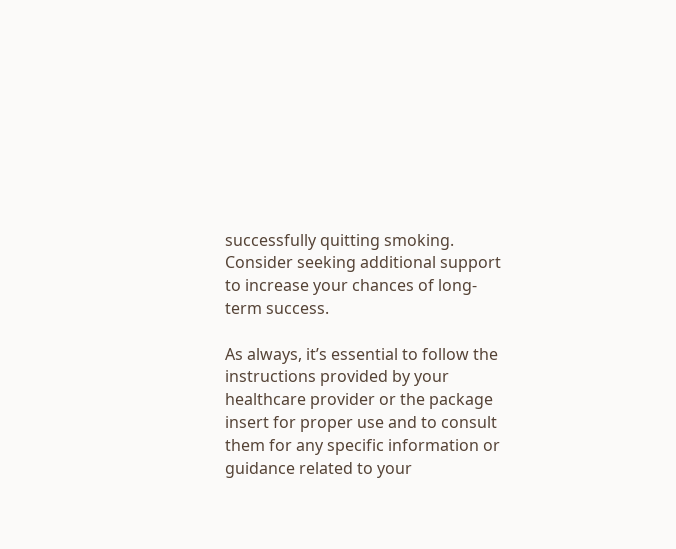successfully quitting smoking. Consider seeking additional support to increase your chances of long-term success.

As always, it’s essential to follow the instructions provided by your healthcare provider or the package insert for proper use and to consult them for any specific information or guidance related to your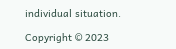individual situation.

Copyright © 2023